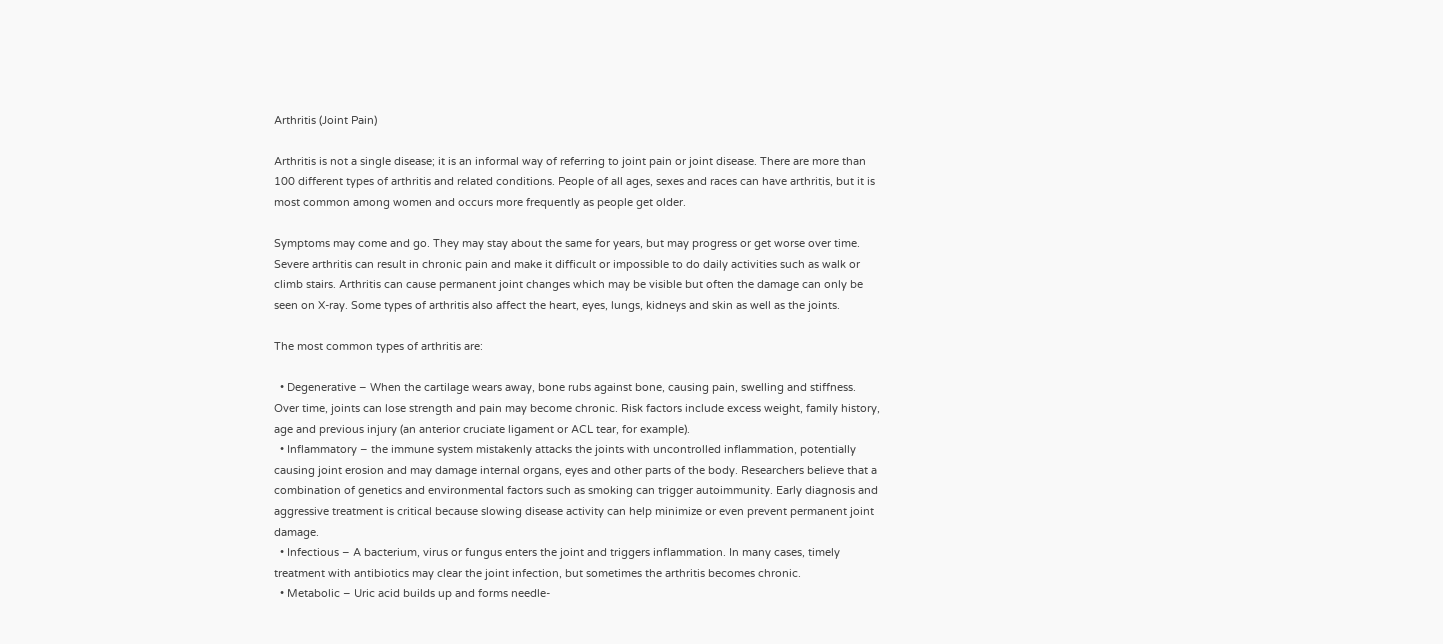Arthritis (Joint Pain)

Arthritis is not a single disease; it is an informal way of referring to joint pain or joint disease. There are more than 100 different types of arthritis and related conditions. People of all ages, sexes and races can have arthritis, but it is most common among women and occurs more frequently as people get older.

Symptoms may come and go. They may stay about the same for years, but may progress or get worse over time. Severe arthritis can result in chronic pain and make it difficult or impossible to do daily activities such as walk or climb stairs. Arthritis can cause permanent joint changes which may be visible but often the damage can only be seen on X-ray. Some types of arthritis also affect the heart, eyes, lungs, kidneys and skin as well as the joints.

The most common types of arthritis are:

  • Degenerative – When the cartilage wears away, bone rubs against bone, causing pain, swelling and stiffness. Over time, joints can lose strength and pain may become chronic. Risk factors include excess weight, family history, age and previous injury (an anterior cruciate ligament or ACL tear, for example).
  • Inflammatory – the immune system mistakenly attacks the joints with uncontrolled inflammation, potentially causing joint erosion and may damage internal organs, eyes and other parts of the body. Researchers believe that a combination of genetics and environmental factors such as smoking can trigger autoimmunity. Early diagnosis and aggressive treatment is critical because slowing disease activity can help minimize or even prevent permanent joint damage.
  • Infectious – A bacterium, virus or fungus enters the joint and triggers inflammation. In many cases, timely treatment with antibiotics may clear the joint infection, but sometimes the arthritis becomes chronic.
  • Metabolic – Uric acid builds up and forms needle-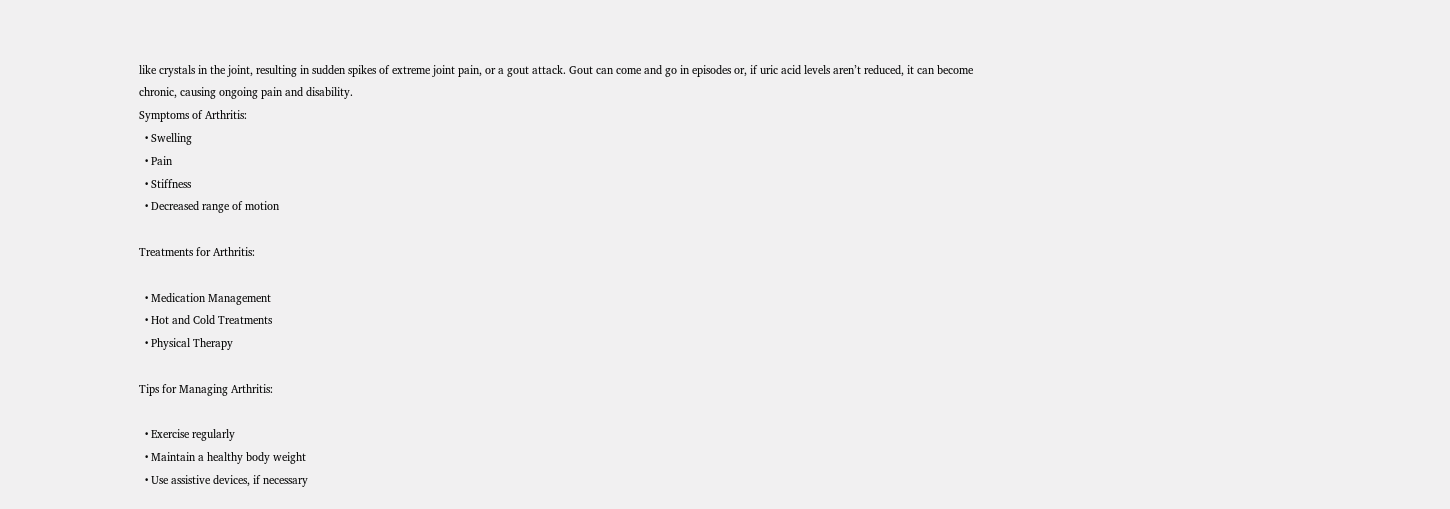like crystals in the joint, resulting in sudden spikes of extreme joint pain, or a gout attack. Gout can come and go in episodes or, if uric acid levels aren’t reduced, it can become chronic, causing ongoing pain and disability.
Symptoms of Arthritis:
  • Swelling
  • Pain
  • Stiffness
  • Decreased range of motion

Treatments for Arthritis:

  • Medication Management
  • Hot and Cold Treatments
  • Physical Therapy

Tips for Managing Arthritis:

  • Exercise regularly
  • Maintain a healthy body weight
  • Use assistive devices, if necessary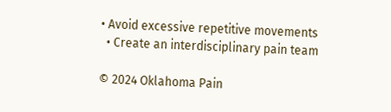• Avoid excessive repetitive movements
  • Create an interdisciplinary pain team

© 2024 Oklahoma Pain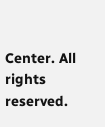Center. All rights reserved.